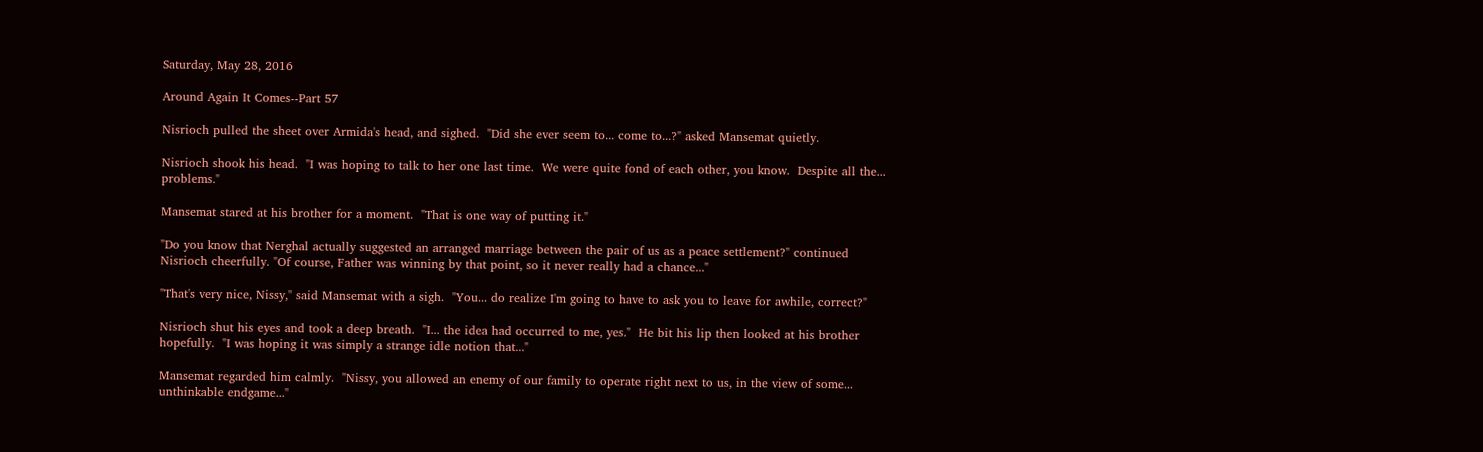Saturday, May 28, 2016

Around Again It Comes--Part 57

Nisrioch pulled the sheet over Armida's head, and sighed.  "Did she ever seem to... come to...?" asked Mansemat quietly.

Nisrioch shook his head.  "I was hoping to talk to her one last time.  We were quite fond of each other, you know.  Despite all the... problems."

Mansemat stared at his brother for a moment.  "That is one way of putting it."

"Do you know that Nerghal actually suggested an arranged marriage between the pair of us as a peace settlement?" continued Nisrioch cheerfully. "Of course, Father was winning by that point, so it never really had a chance..."

"That's very nice, Nissy," said Mansemat with a sigh.  "You... do realize I'm going to have to ask you to leave for awhile, correct?"

Nisrioch shut his eyes and took a deep breath.  "I... the idea had occurred to me, yes."  He bit his lip then looked at his brother hopefully.  "I was hoping it was simply a strange idle notion that..."

Mansemat regarded him calmly.  "Nissy, you allowed an enemy of our family to operate right next to us, in the view of some... unthinkable endgame..."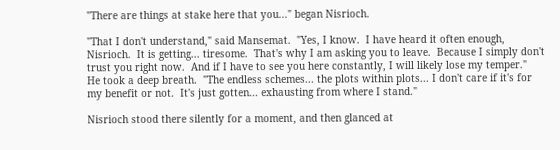"There are things at stake here that you..." began Nisrioch.

"That I don't understand," said Mansemat.  "Yes, I know.  I have heard it often enough, Nisrioch.  It is getting... tiresome.  That's why I am asking you to leave.  Because I simply don't trust you right now.  And if I have to see you here constantly, I will likely lose my temper."  He took a deep breath.  "The endless schemes... the plots within plots... I don't care if it's for my benefit or not.  It's just gotten... exhausting from where I stand."

Nisrioch stood there silently for a moment, and then glanced at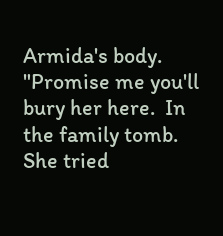Armida's body.  "Promise me you'll bury her here.  In the family tomb.  She tried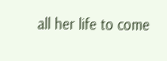all her life to come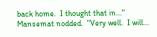back home.  I thought that in..."  Mansemat nodded.  "Very well.  I will...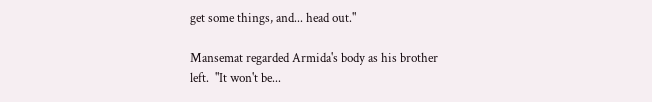get some things, and... head out."

Mansemat regarded Armida's body as his brother left.  "It won't be...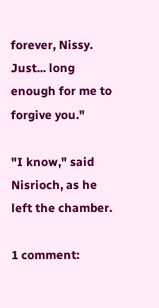forever, Nissy.  Just... long enough for me to forgive you."

"I know," said Nisrioch, as he left the chamber.

1 comment: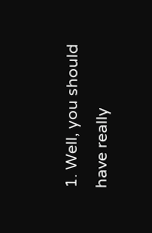1. Well, you should have really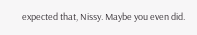expected that, Nissy. Maybe you even did.